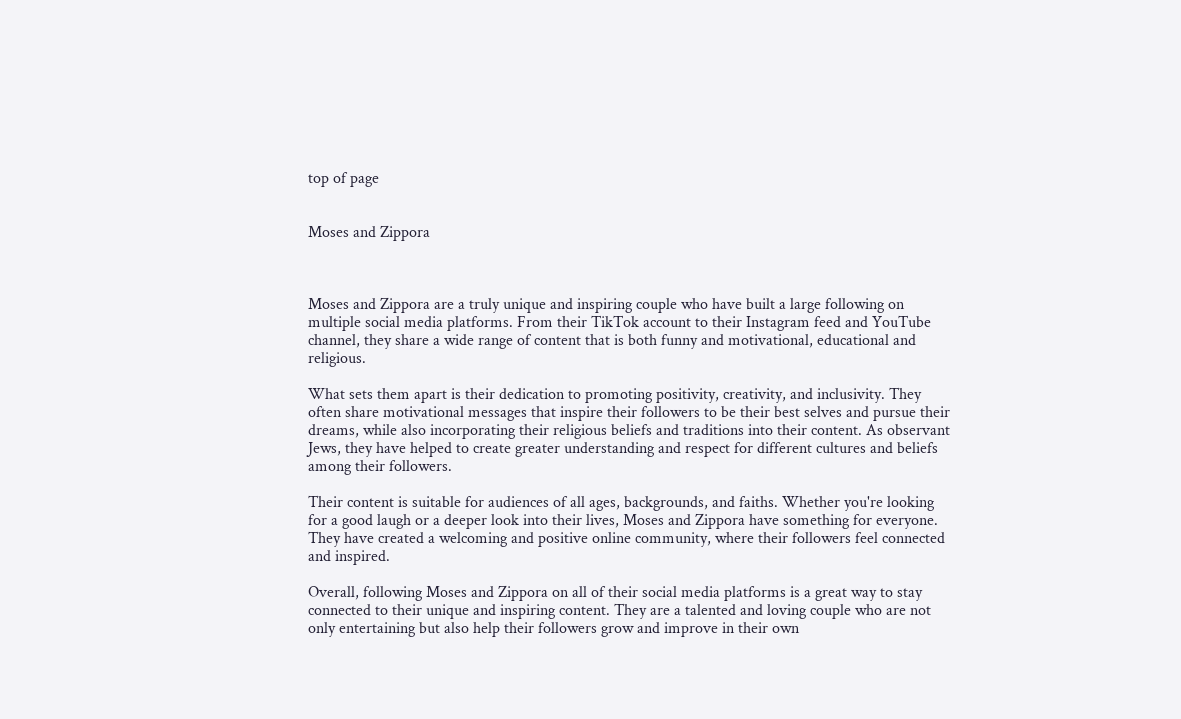top of page


Moses and Zippora



Moses and Zippora are a truly unique and inspiring couple who have built a large following on multiple social media platforms. From their TikTok account to their Instagram feed and YouTube channel, they share a wide range of content that is both funny and motivational, educational and religious.

What sets them apart is their dedication to promoting positivity, creativity, and inclusivity. They often share motivational messages that inspire their followers to be their best selves and pursue their dreams, while also incorporating their religious beliefs and traditions into their content. As observant Jews, they have helped to create greater understanding and respect for different cultures and beliefs among their followers.

Their content is suitable for audiences of all ages, backgrounds, and faiths. Whether you're looking for a good laugh or a deeper look into their lives, Moses and Zippora have something for everyone. They have created a welcoming and positive online community, where their followers feel connected and inspired.

Overall, following Moses and Zippora on all of their social media platforms is a great way to stay connected to their unique and inspiring content. They are a talented and loving couple who are not only entertaining but also help their followers grow and improve in their own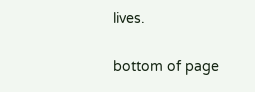lives.

bottom of page